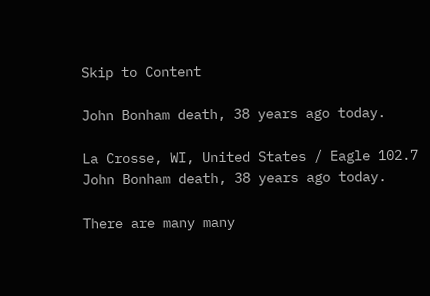Skip to Content

John Bonham death, 38 years ago today.

La Crosse, WI, United States / Eagle 102.7
John Bonham death, 38 years ago today.

There are many many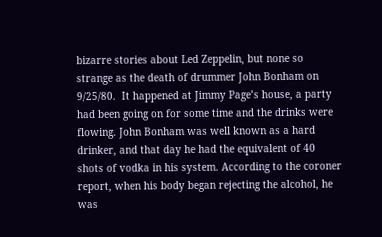bizarre stories about Led Zeppelin, but none so strange as the death of drummer John Bonham on 9/25/80.  It happened at Jimmy Page’s house, a party had been going on for some time and the drinks were flowing. John Bonham was well known as a hard drinker, and that day he had the equivalent of 40 shots of vodka in his system. According to the coroner report, when his body began rejecting the alcohol, he was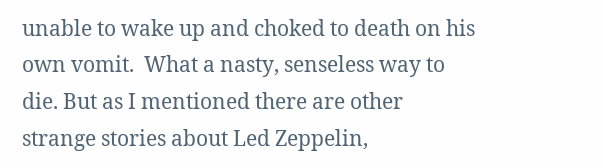unable to wake up and choked to death on his own vomit.  What a nasty, senseless way to die. But as I mentioned there are other strange stories about Led Zeppelin,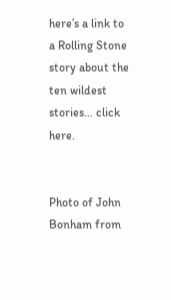here’s a link to a Rolling Stone story about the ten wildest stories… click here.


Photo of John Bonham from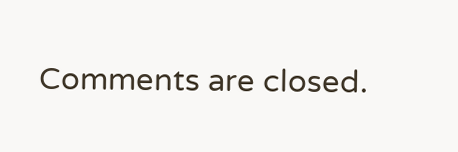Comments are closed.